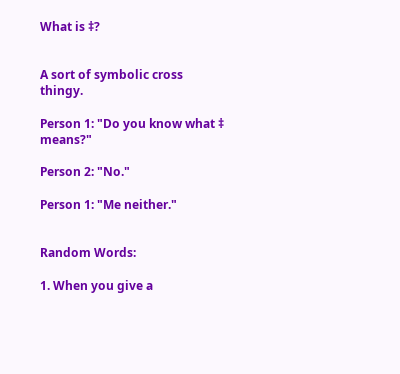What is ‡?


A sort of symbolic cross thingy.

Person 1: "Do you know what ‡ means?"

Person 2: "No."

Person 1: "Me neither."


Random Words:

1. When you give a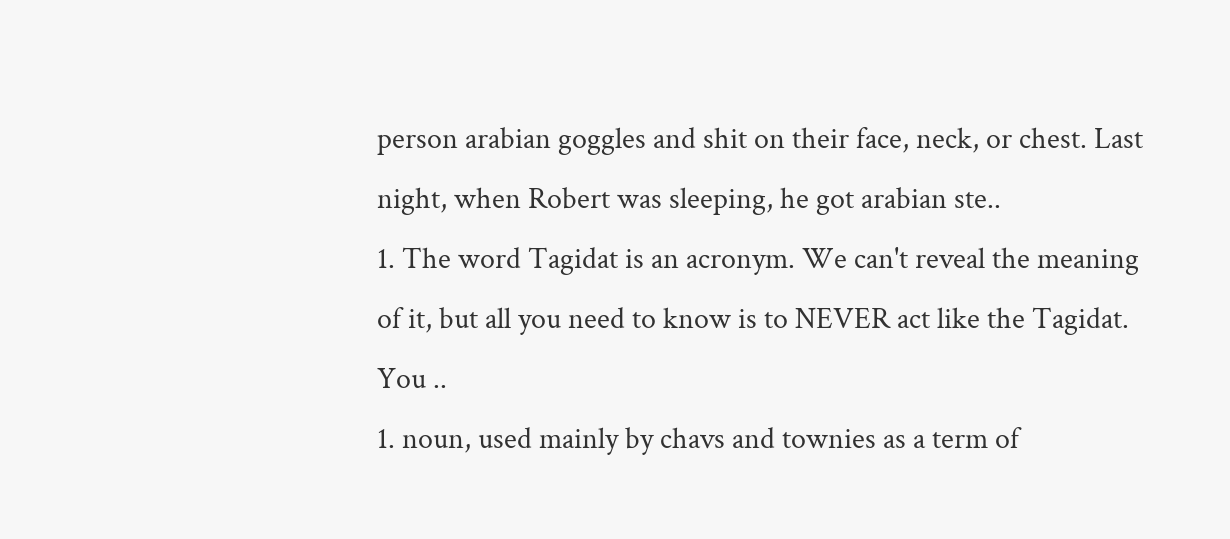person arabian goggles and shit on their face, neck, or chest. Last night, when Robert was sleeping, he got arabian ste..
1. The word Tagidat is an acronym. We can't reveal the meaning of it, but all you need to know is to NEVER act like the Tagidat. You ..
1. noun, used mainly by chavs and townies as a term of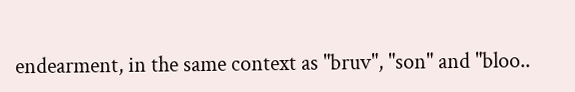endearment, in the same context as "bruv", "son" and "bloo..